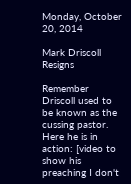Monday, October 20, 2014

Mark Driscoll Resigns

Remember Driscoll used to be known as the cussing pastor. Here he is in action: [video to show his preaching I don't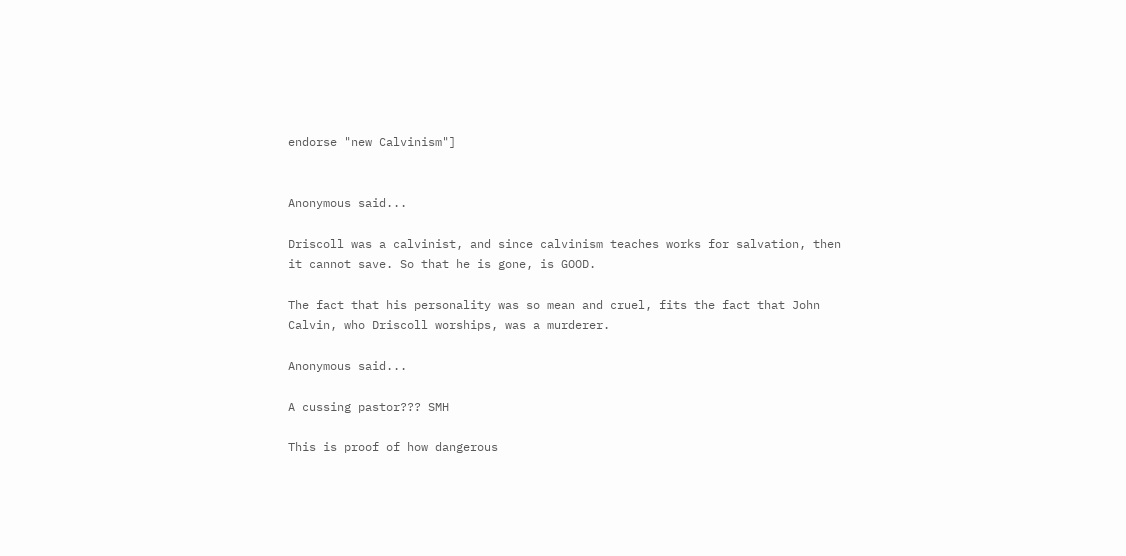endorse "new Calvinism"]


Anonymous said...

Driscoll was a calvinist, and since calvinism teaches works for salvation, then it cannot save. So that he is gone, is GOOD.

The fact that his personality was so mean and cruel, fits the fact that John Calvin, who Driscoll worships, was a murderer.

Anonymous said...

A cussing pastor??? SMH

This is proof of how dangerous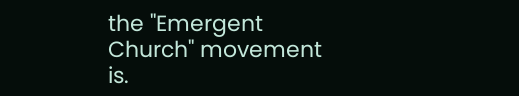the "Emergent Church" movement is.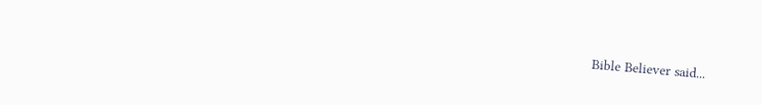Bible Believer said...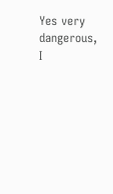Yes very dangerous, I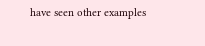have seen other examples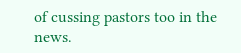of cussing pastors too in the news.